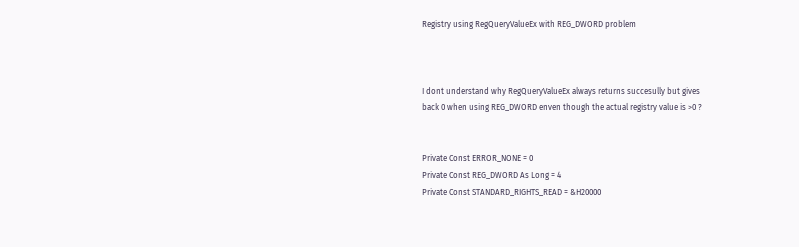Registry using RegQueryValueEx with REG_DWORD problem



I dont understand why RegQueryValueEx always returns succesully but gives
back 0 when using REG_DWORD enven though the actual registry value is >0 ?


Private Const ERROR_NONE = 0
Private Const REG_DWORD As Long = 4
Private Const STANDARD_RIGHTS_READ = &H20000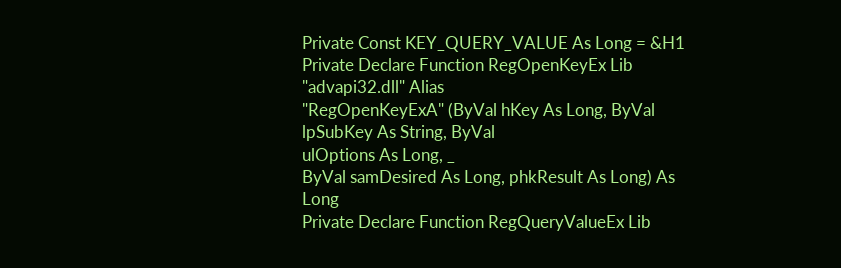Private Const KEY_QUERY_VALUE As Long = &H1
Private Declare Function RegOpenKeyEx Lib "advapi32.dll" Alias
"RegOpenKeyExA" (ByVal hKey As Long, ByVal lpSubKey As String, ByVal
ulOptions As Long, _
ByVal samDesired As Long, phkResult As Long) As Long
Private Declare Function RegQueryValueEx Lib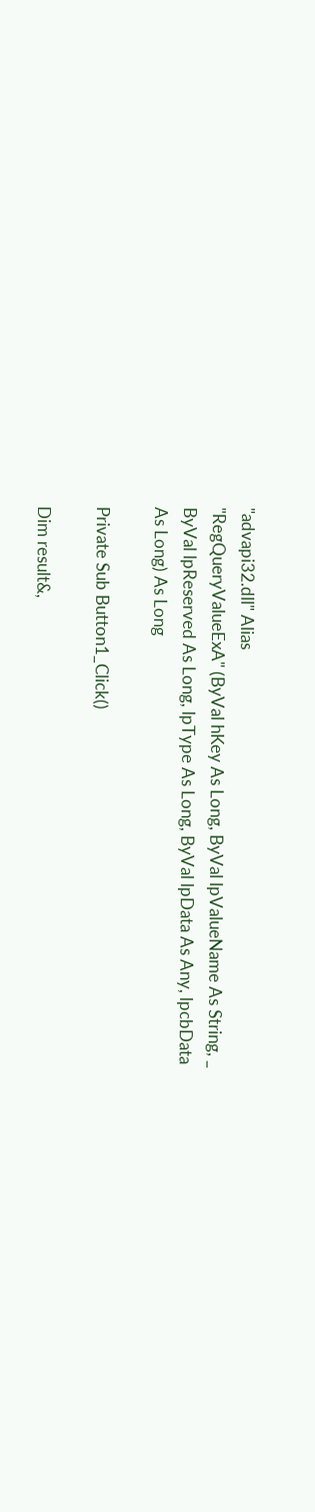"advapi32.dll" Alias
"RegQueryValueExA" (ByVal hKey As Long, ByVal lpValueName As String, _
ByVal lpReserved As Long, lpType As Long, ByVal lpData As Any, lpcbData
As Long) As Long

Private Sub Button1_Click()

Dim result&,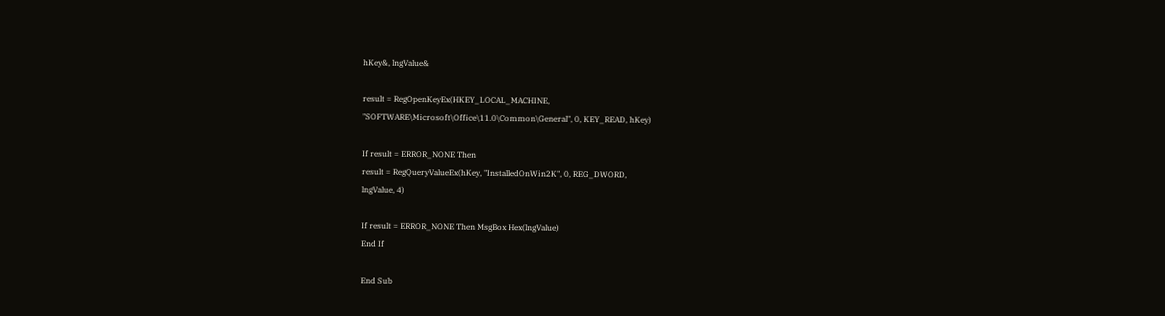hKey&, lngValue&

result = RegOpenKeyEx(HKEY_LOCAL_MACHINE,
"SOFTWARE\Microsoft\Office\11.0\Common\General", 0, KEY_READ, hKey)

If result = ERROR_NONE Then
result = RegQueryValueEx(hKey, "InstalledOnWin2K", 0, REG_DWORD,
lngValue, 4)

If result = ERROR_NONE Then MsgBox Hex(lngValue)
End If

End Sub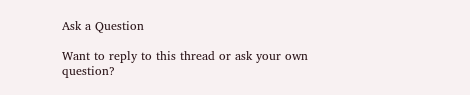Ask a Question

Want to reply to this thread or ask your own question?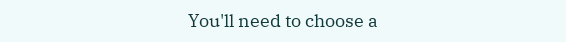You'll need to choose a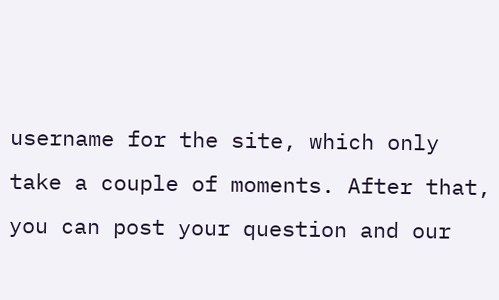username for the site, which only take a couple of moments. After that, you can post your question and our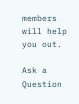members will help you out.

Ask a Question